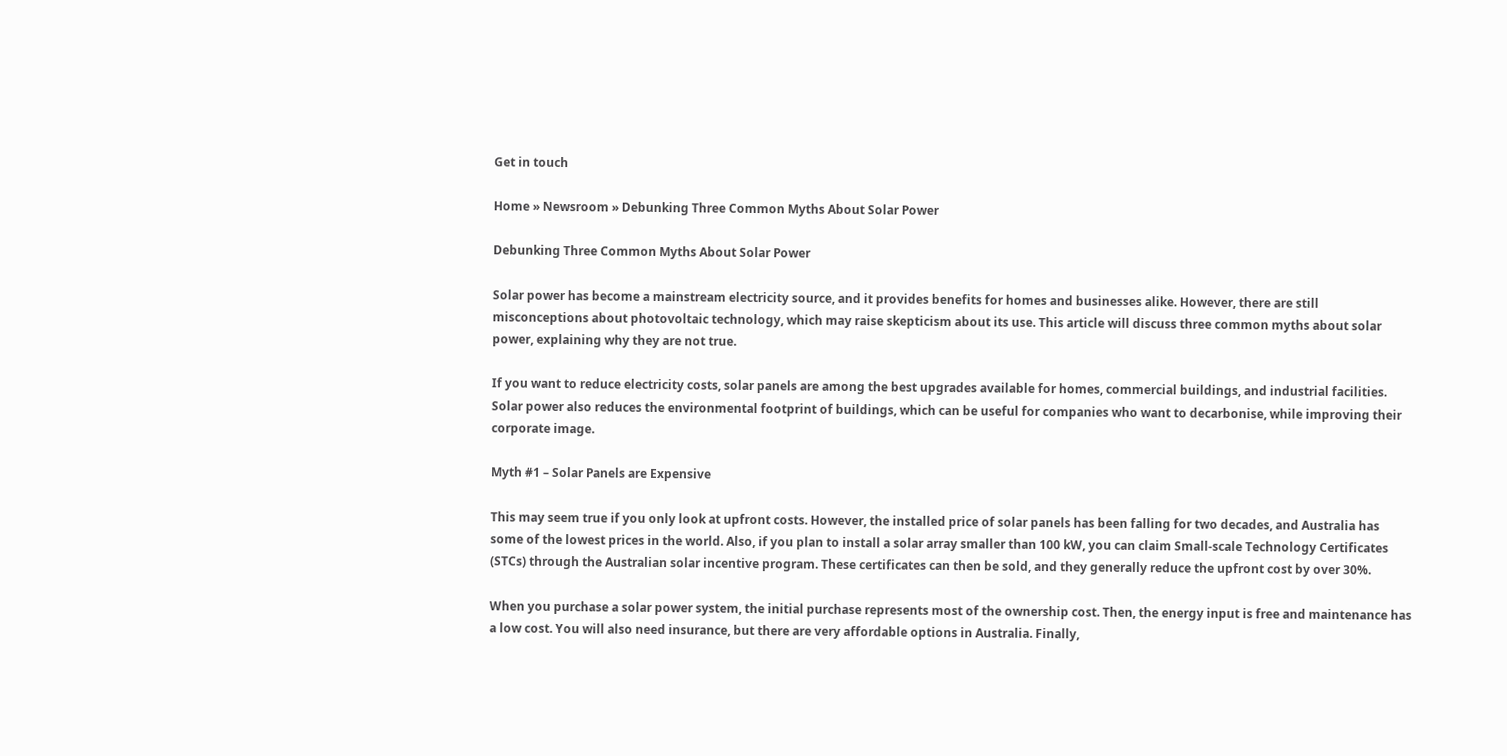Get in touch

Home » Newsroom » Debunking Three Common Myths About Solar Power

Debunking Three Common Myths About Solar Power

Solar power has become a mainstream electricity source, and it provides benefits for homes and businesses alike. However, there are still misconceptions about photovoltaic technology, which may raise skepticism about its use. This article will discuss three common myths about solar power, explaining why they are not true.

If you want to reduce electricity costs, solar panels are among the best upgrades available for homes, commercial buildings, and industrial facilities. Solar power also reduces the environmental footprint of buildings, which can be useful for companies who want to decarbonise, while improving their corporate image.

Myth #1 – Solar Panels are Expensive

This may seem true if you only look at upfront costs. However, the installed price of solar panels has been falling for two decades, and Australia has some of the lowest prices in the world. Also, if you plan to install a solar array smaller than 100 kW, you can claim Small-scale Technology Certificates (STCs) through the Australian solar incentive program. These certificates can then be sold, and they generally reduce the upfront cost by over 30%.

When you purchase a solar power system, the initial purchase represents most of the ownership cost. Then, the energy input is free and maintenance has a low cost. You will also need insurance, but there are very affordable options in Australia. Finally,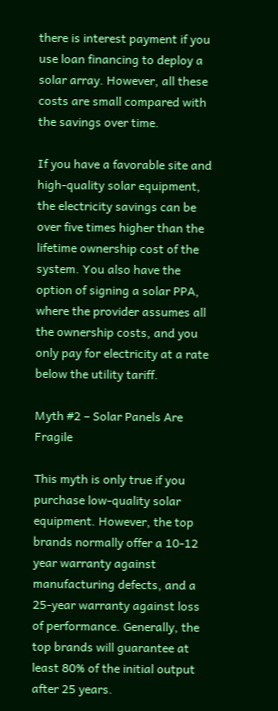there is interest payment if you use loan financing to deploy a solar array. However, all these costs are small compared with the savings over time.

If you have a favorable site and high-quality solar equipment, the electricity savings can be over five times higher than the lifetime ownership cost of the system. You also have the option of signing a solar PPA, where the provider assumes all the ownership costs, and you only pay for electricity at a rate below the utility tariff.

Myth #2 – Solar Panels Are Fragile

This myth is only true if you purchase low-quality solar equipment. However, the top brands normally offer a 10-12 year warranty against manufacturing defects, and a 25-year warranty against loss of performance. Generally, the top brands will guarantee at least 80% of the initial output after 25 years.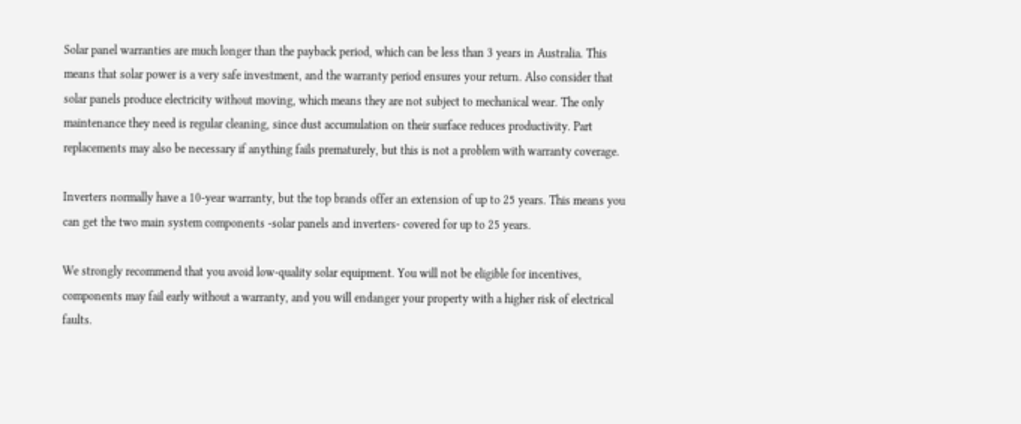Solar panel warranties are much longer than the payback period, which can be less than 3 years in Australia. This means that solar power is a very safe investment, and the warranty period ensures your return. Also consider that solar panels produce electricity without moving, which means they are not subject to mechanical wear. The only maintenance they need is regular cleaning, since dust accumulation on their surface reduces productivity. Part replacements may also be necessary if anything fails prematurely, but this is not a problem with warranty coverage.

Inverters normally have a 10-year warranty, but the top brands offer an extension of up to 25 years. This means you can get the two main system components -solar panels and inverters- covered for up to 25 years.

We strongly recommend that you avoid low-quality solar equipment. You will not be eligible for incentives, components may fail early without a warranty, and you will endanger your property with a higher risk of electrical faults.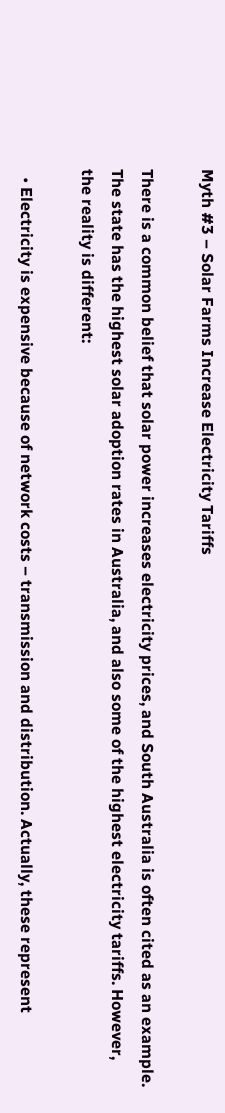Myth #3 – Solar Farms Increase Electricity Tariffs

There is a common belief that solar power increases electricity prices, and South Australia is often cited as an example. The state has the highest solar adoption rates in Australia, and also some of the highest electricity tariffs. However, the reality is different:

  • Electricity is expensive because of network costs – transmission and distribution. Actually, these represent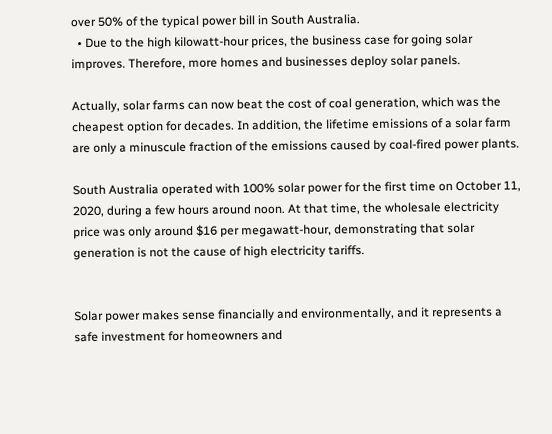over 50% of the typical power bill in South Australia.
  • Due to the high kilowatt-hour prices, the business case for going solar improves. Therefore, more homes and businesses deploy solar panels.

Actually, solar farms can now beat the cost of coal generation, which was the cheapest option for decades. In addition, the lifetime emissions of a solar farm are only a minuscule fraction of the emissions caused by coal-fired power plants.

South Australia operated with 100% solar power for the first time on October 11, 2020, during a few hours around noon. At that time, the wholesale electricity price was only around $16 per megawatt-hour, demonstrating that solar generation is not the cause of high electricity tariffs.


Solar power makes sense financially and environmentally, and it represents a safe investment for homeowners and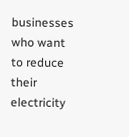businesses who want to reduce their electricity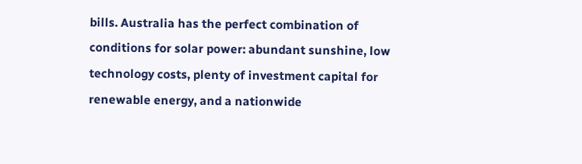bills. Australia has the perfect combination of conditions for solar power: abundant sunshine, low technology costs, plenty of investment capital for renewable energy, and a nationwide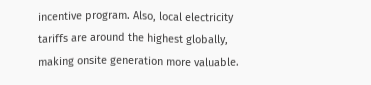incentive program. Also, local electricity tariffs are around the highest globally, making onsite generation more valuable.